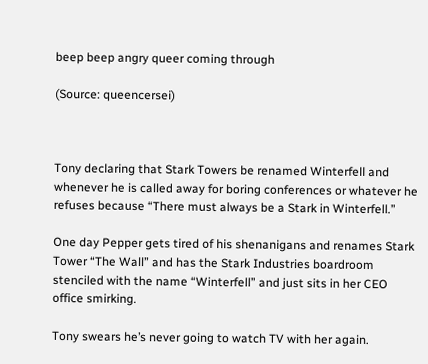beep beep angry queer coming through

(Source: queencersei)



Tony declaring that Stark Towers be renamed Winterfell and whenever he is called away for boring conferences or whatever he refuses because “There must always be a Stark in Winterfell.”

One day Pepper gets tired of his shenanigans and renames Stark Tower “The Wall” and has the Stark Industries boardroom stenciled with the name “Winterfell” and just sits in her CEO office smirking.

Tony swears he’s never going to watch TV with her again.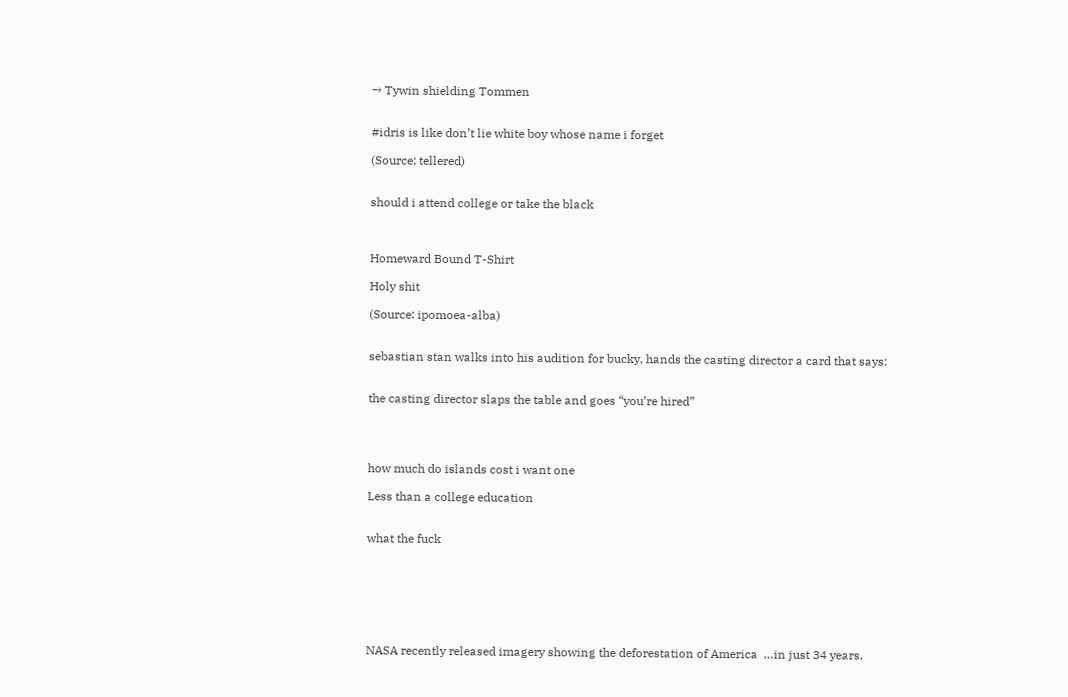→ Tywin shielding Tommen


#idris is like don’t lie white boy whose name i forget

(Source: tellered)


should i attend college or take the black



Homeward Bound T-Shirt

Holy shit

(Source: ipomoea-alba)


sebastian stan walks into his audition for bucky, hands the casting director a card that says:


the casting director slaps the table and goes “you’re hired”




how much do islands cost i want one

Less than a college education


what the fuck







NASA recently released imagery showing the deforestation of America  …in just 34 years.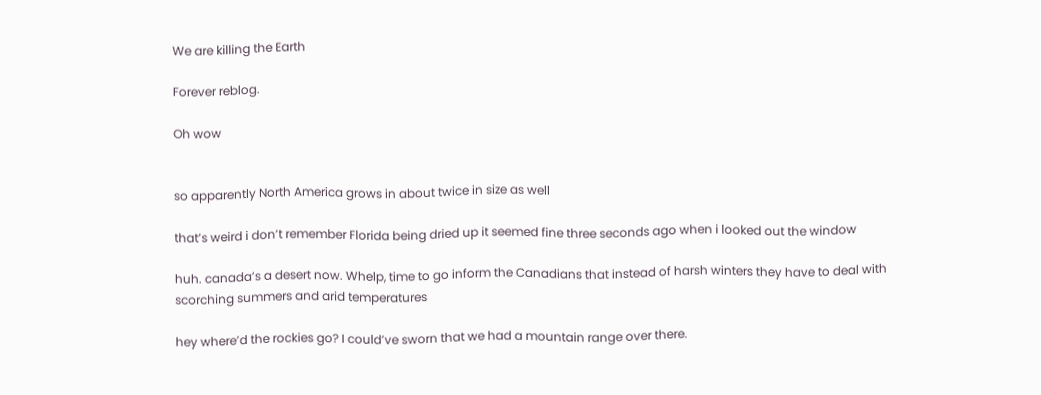We are killing the Earth

Forever reblog.

Oh wow


so apparently North America grows in about twice in size as well

that’s weird i don’t remember Florida being dried up it seemed fine three seconds ago when i looked out the window

huh. canada’s a desert now. Whelp, time to go inform the Canadians that instead of harsh winters they have to deal with scorching summers and arid temperatures

hey where’d the rockies go? I could’ve sworn that we had a mountain range over there.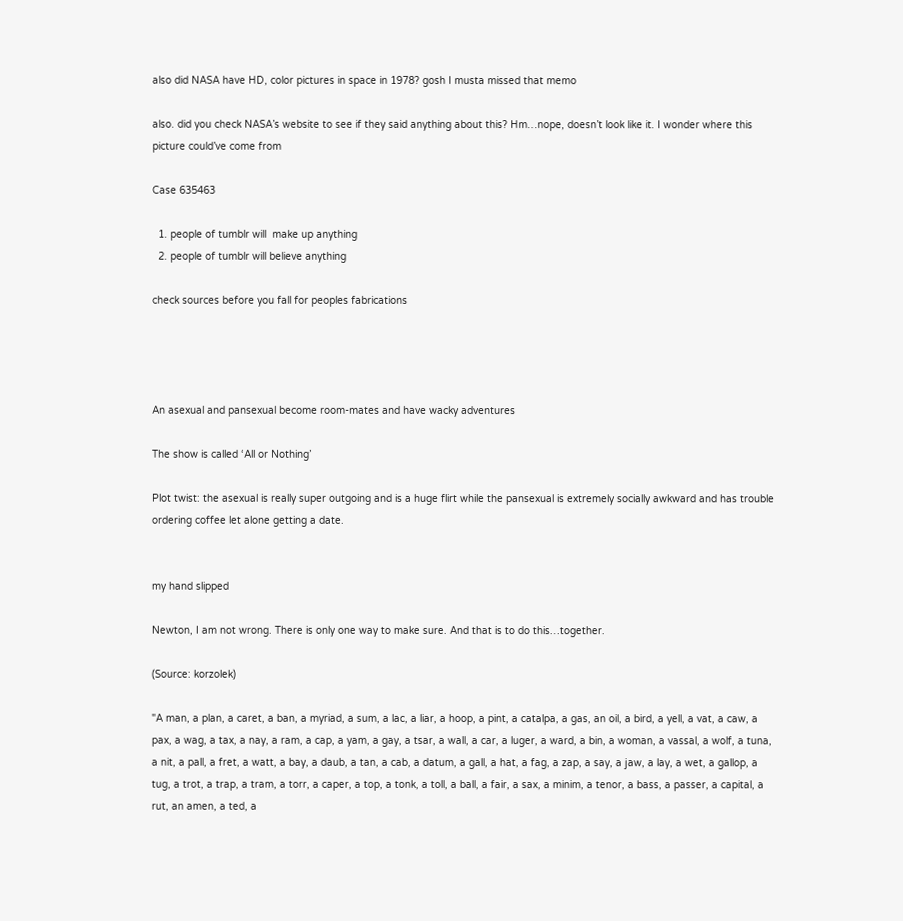also did NASA have HD, color pictures in space in 1978? gosh I musta missed that memo

also. did you check NASA’s website to see if they said anything about this? Hm…nope, doesn’t look like it. I wonder where this picture could’ve come from

Case 635463

  1. people of tumblr will  make up anything
  2. people of tumblr will believe anything

check sources before you fall for peoples fabrications




An asexual and pansexual become room-mates and have wacky adventures

The show is called ‘All or Nothing’

Plot twist: the asexual is really super outgoing and is a huge flirt while the pansexual is extremely socially awkward and has trouble ordering coffee let alone getting a date.


my hand slipped

Newton, I am not wrong. There is only one way to make sure. And that is to do this…together.

(Source: korzolek)

"A man, a plan, a caret, a ban, a myriad, a sum, a lac, a liar, a hoop, a pint, a catalpa, a gas, an oil, a bird, a yell, a vat, a caw, a pax, a wag, a tax, a nay, a ram, a cap, a yam, a gay, a tsar, a wall, a car, a luger, a ward, a bin, a woman, a vassal, a wolf, a tuna, a nit, a pall, a fret, a watt, a bay, a daub, a tan, a cab, a datum, a gall, a hat, a fag, a zap, a say, a jaw, a lay, a wet, a gallop, a tug, a trot, a trap, a tram, a torr, a caper, a top, a tonk, a toll, a ball, a fair, a sax, a minim, a tenor, a bass, a passer, a capital, a rut, an amen, a ted, a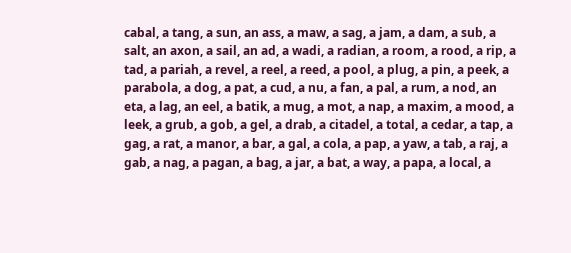cabal, a tang, a sun, an ass, a maw, a sag, a jam, a dam, a sub, a salt, an axon, a sail, an ad, a wadi, a radian, a room, a rood, a rip, a tad, a pariah, a revel, a reel, a reed, a pool, a plug, a pin, a peek, a parabola, a dog, a pat, a cud, a nu, a fan, a pal, a rum, a nod, an eta, a lag, an eel, a batik, a mug, a mot, a nap, a maxim, a mood, a leek, a grub, a gob, a gel, a drab, a citadel, a total, a cedar, a tap, a gag, a rat, a manor, a bar, a gal, a cola, a pap, a yaw, a tab, a raj, a gab, a nag, a pagan, a bag, a jar, a bat, a way, a papa, a local, a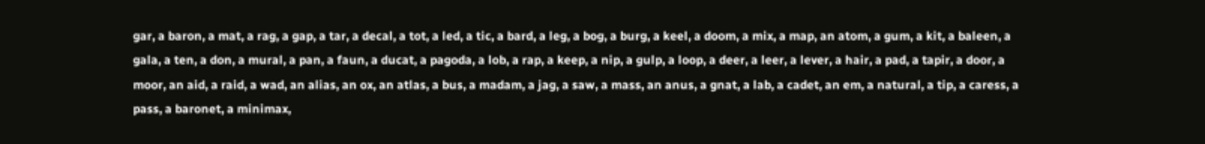gar, a baron, a mat, a rag, a gap, a tar, a decal, a tot, a led, a tic, a bard, a leg, a bog, a burg, a keel, a doom, a mix, a map, an atom, a gum, a kit, a baleen, a gala, a ten, a don, a mural, a pan, a faun, a ducat, a pagoda, a lob, a rap, a keep, a nip, a gulp, a loop, a deer, a leer, a lever, a hair, a pad, a tapir, a door, a moor, an aid, a raid, a wad, an alias, an ox, an atlas, a bus, a madam, a jag, a saw, a mass, an anus, a gnat, a lab, a cadet, an em, a natural, a tip, a caress, a pass, a baronet, a minimax,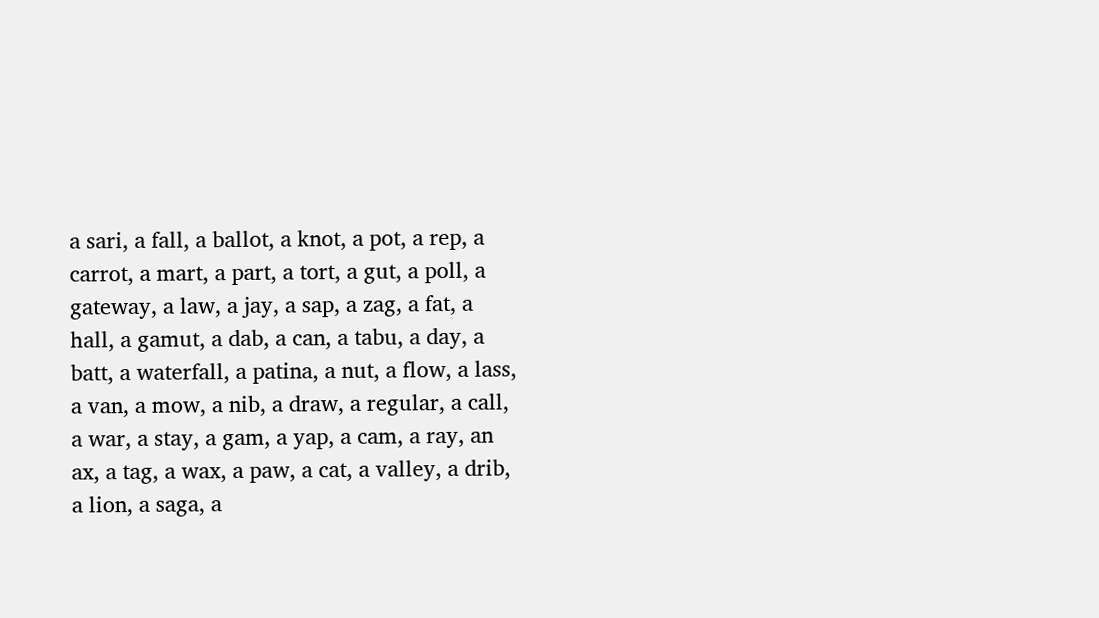a sari, a fall, a ballot, a knot, a pot, a rep, a carrot, a mart, a part, a tort, a gut, a poll, a gateway, a law, a jay, a sap, a zag, a fat, a hall, a gamut, a dab, a can, a tabu, a day, a batt, a waterfall, a patina, a nut, a flow, a lass, a van, a mow, a nib, a draw, a regular, a call, a war, a stay, a gam, a yap, a cam, a ray, an ax, a tag, a wax, a paw, a cat, a valley, a drib, a lion, a saga, a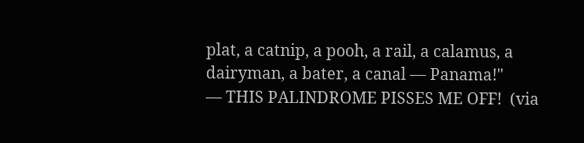plat, a catnip, a pooh, a rail, a calamus, a dairyman, a bater, a canal — Panama!"
— THIS PALINDROME PISSES ME OFF!  (via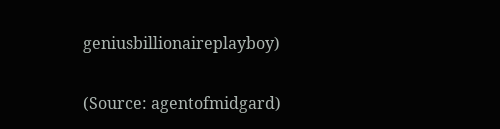geniusbillionaireplayboy)

(Source: agentofmidgard)